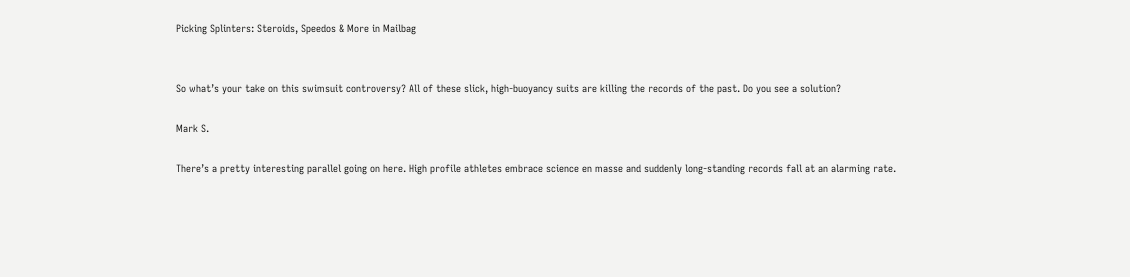Picking Splinters: Steroids, Speedos & More in Mailbag


So what’s your take on this swimsuit controversy? All of these slick, high-buoyancy suits are killing the records of the past. Do you see a solution?

Mark S.

There’s a pretty interesting parallel going on here. High profile athletes embrace science en masse and suddenly long-standing records fall at an alarming rate.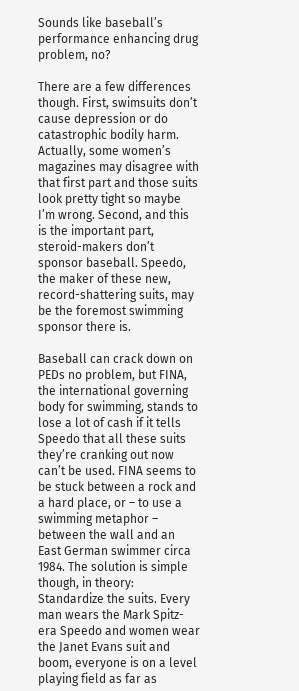Sounds like baseball’s performance enhancing drug problem, no?

There are a few differences though. First, swimsuits don’t cause depression or do catastrophic bodily harm. Actually, some women’s magazines may disagree with that first part and those suits look pretty tight so maybe I’m wrong. Second, and this is the important part, steroid-makers don’t sponsor baseball. Speedo, the maker of these new, record-shattering suits, may be the foremost swimming sponsor there is.

Baseball can crack down on PEDs no problem, but FINA, the international governing body for swimming, stands to lose a lot of cash if it tells Speedo that all these suits they’re cranking out now can’t be used. FINA seems to be stuck between a rock and a hard place, or – to use a swimming metaphor – between the wall and an East German swimmer circa 1984. The solution is simple though, in theory: Standardize the suits. Every man wears the Mark Spitz-era Speedo and women wear the Janet Evans suit and boom, everyone is on a level playing field as far as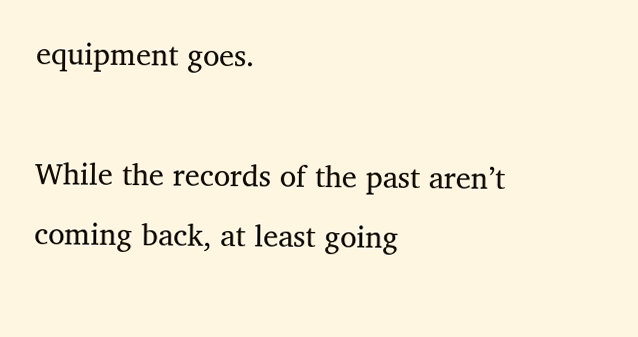equipment goes.

While the records of the past aren’t coming back, at least going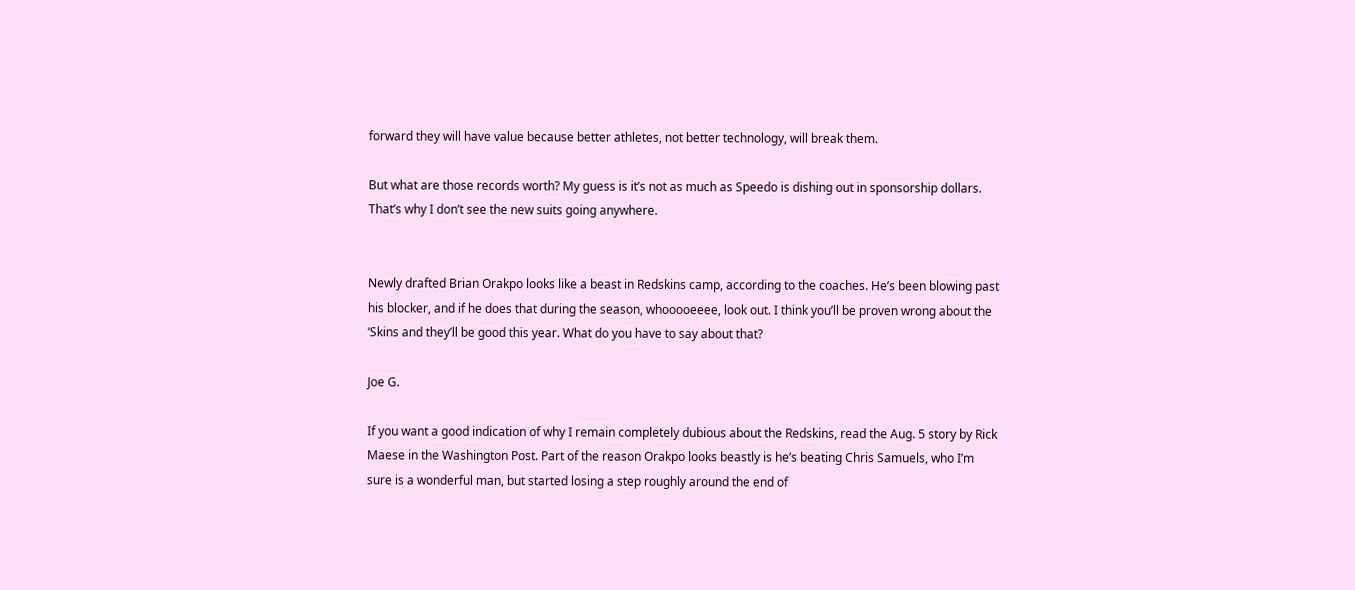forward they will have value because better athletes, not better technology, will break them.

But what are those records worth? My guess is it’s not as much as Speedo is dishing out in sponsorship dollars. That’s why I don’t see the new suits going anywhere.


Newly drafted Brian Orakpo looks like a beast in Redskins camp, according to the coaches. He’s been blowing past his blocker, and if he does that during the season, whooooeeee, look out. I think you’ll be proven wrong about the ‘Skins and they’ll be good this year. What do you have to say about that?

Joe G.

If you want a good indication of why I remain completely dubious about the Redskins, read the Aug. 5 story by Rick Maese in the Washington Post. Part of the reason Orakpo looks beastly is he’s beating Chris Samuels, who I’m sure is a wonderful man, but started losing a step roughly around the end of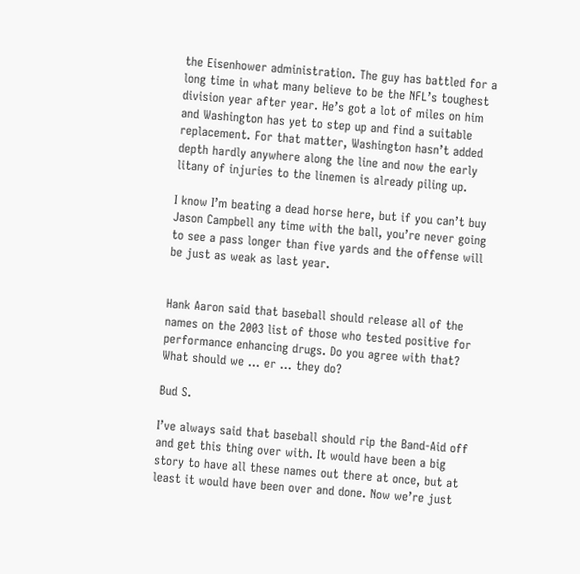the Eisenhower administration. The guy has battled for a long time in what many believe to be the NFL’s toughest division year after year. He’s got a lot of miles on him and Washington has yet to step up and find a suitable replacement. For that matter, Washington hasn’t added depth hardly anywhere along the line and now the early litany of injuries to the linemen is already piling up.

I know I’m beating a dead horse here, but if you can’t buy Jason Campbell any time with the ball, you’re never going to see a pass longer than five yards and the offense will be just as weak as last year.


Hank Aaron said that baseball should release all of the names on the 2003 list of those who tested positive for performance enhancing drugs. Do you agree with that? What should we … er … they do?

Bud S.

I’ve always said that baseball should rip the Band-Aid off and get this thing over with. It would have been a big story to have all these names out there at once, but at least it would have been over and done. Now we’re just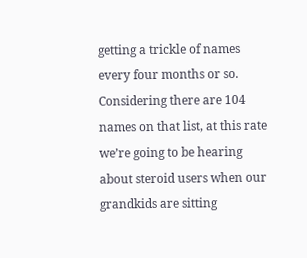getting a trickle of names every four months or so. Considering there are 104 names on that list, at this rate we’re going to be hearing about steroid users when our grandkids are sitting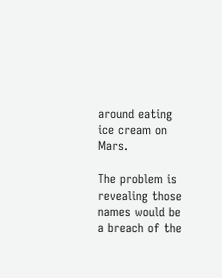around eating ice cream on Mars.

The problem is revealing those names would be a breach of the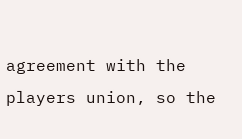agreement with the players union, so the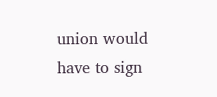union would have to sign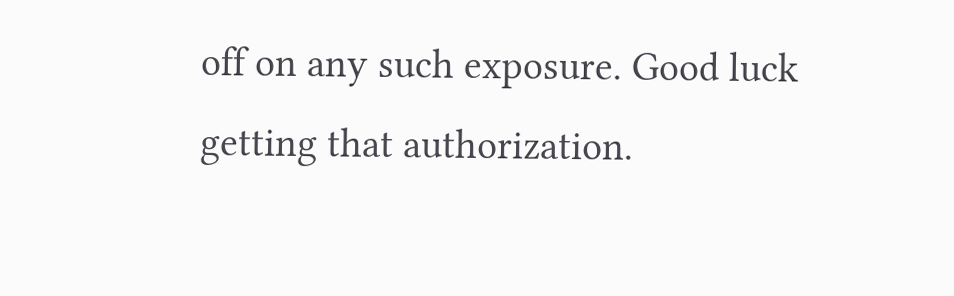off on any such exposure. Good luck getting that authorization.